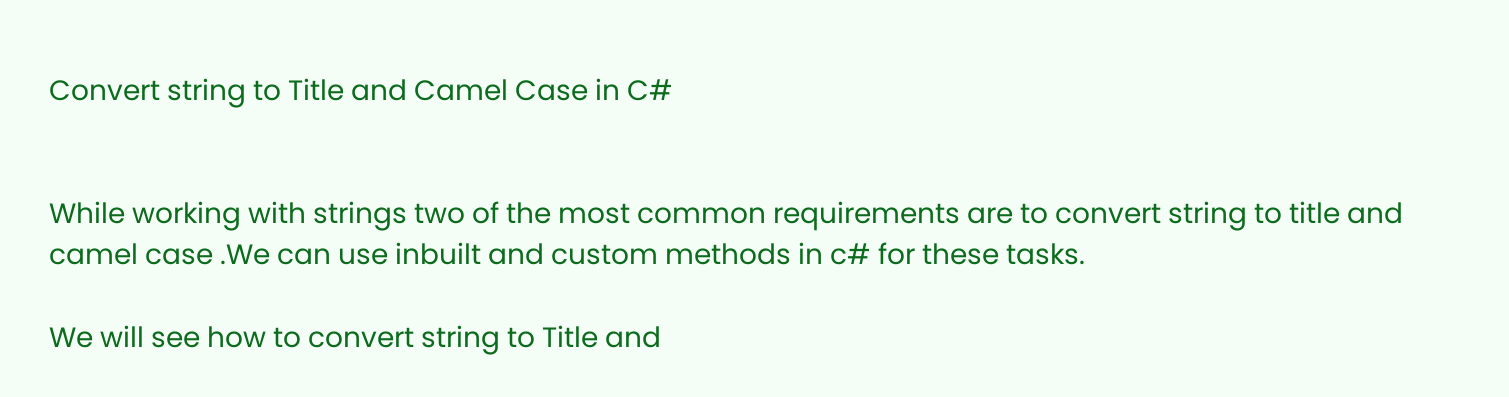Convert string to Title and Camel Case in C#


While working with strings two of the most common requirements are to convert string to title and camel case .We can use inbuilt and custom methods in c# for these tasks.

We will see how to convert string to Title and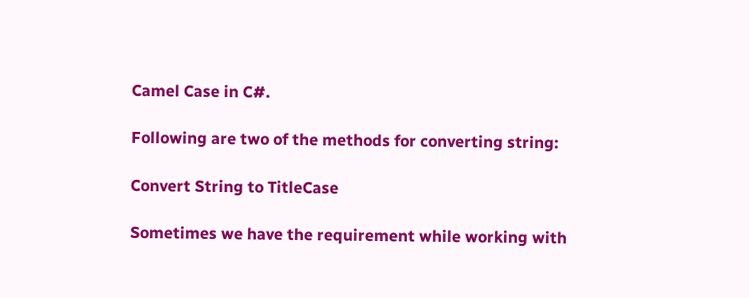Camel Case in C#.

Following are two of the methods for converting string:

Convert String to TitleCase

Sometimes we have the requirement while working with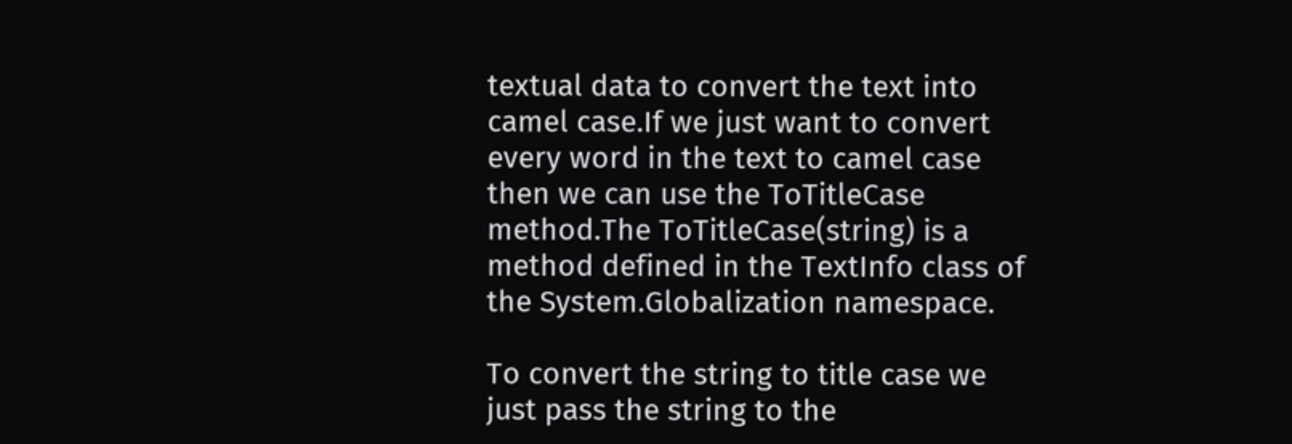textual data to convert the text into camel case.If we just want to convert every word in the text to camel case then we can use the ToTitleCase method.The ToTitleCase(string) is a method defined in the TextInfo class of the System.Globalization namespace.

To convert the string to title case we just pass the string to the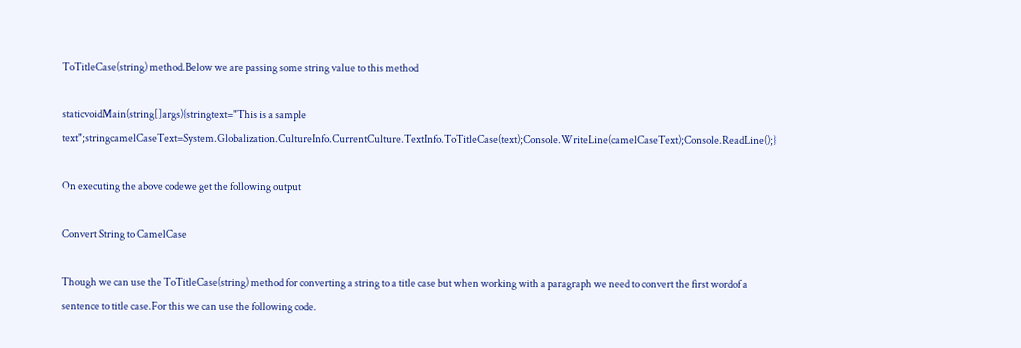ToTitleCase(string) method.Below we are passing some string value to this method

staticvoidMain(string[]args){stringtext="This is a sample text";stringcamelCaseText=System.Globalization.CultureInfo.CurrentCulture.TextInfo.ToTitleCase(text);Console.WriteLine(camelCaseText);Console.ReadLine();}

On executing the above codewe get the following output

Convert String to CamelCase

Though we can use the ToTitleCase(string) method for converting a string to a title case but when working with a paragraph we need to convert the first wordof a sentence to title case.For this we can use the following code.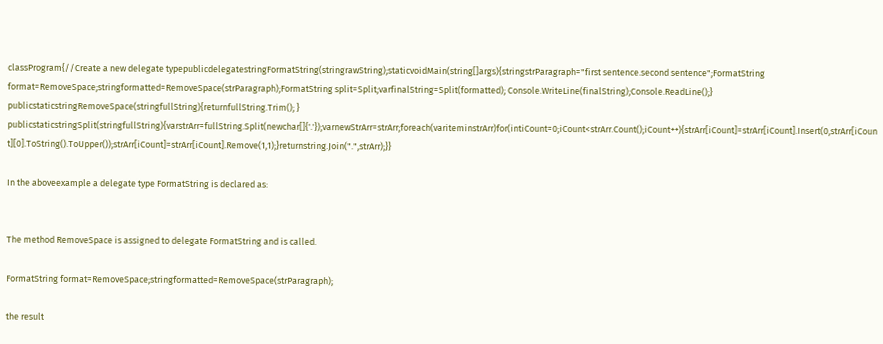classProgram{//Create a new delegate typepublicdelegatestringFormatString(stringrawString);staticvoidMain(string[]args){stringstrParagraph="first sentence.second sentence";FormatString format=RemoveSpace;stringformatted=RemoveSpace(strParagraph);FormatString split=Split;varfinalString=Split(formatted); Console.WriteLine(finalString);Console.ReadLine();} publicstaticstringRemoveSpace(stringfullString){returnfullString.Trim(); } publicstaticstringSplit(stringfullString){varstrArr=fullString.Split(newchar[]{'.'});varnewStrArr=strArr;foreach(variteminstrArr)for(intiCount=0;iCount<strArr.Count();iCount++){strArr[iCount]=strArr[iCount].Insert(0,strArr[iCount][0].ToString().ToUpper());strArr[iCount]=strArr[iCount].Remove(1,1);}returnstring.Join(".",strArr);}}

In the aboveexample a delegate type FormatString is declared as:


The method RemoveSpace is assigned to delegate FormatString and is called.

FormatString format=RemoveSpace;stringformatted=RemoveSpace(strParagraph);

the result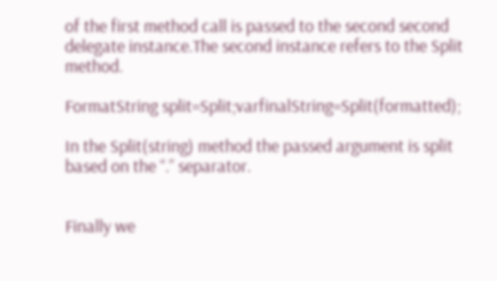of the first method call is passed to the second second delegate instance.The second instance refers to the Split method.

FormatString split=Split;varfinalString=Split(formatted);

In the Split(string) method the passed argument is split based on the “.” separator.


Finally we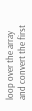loop over the array and convert the first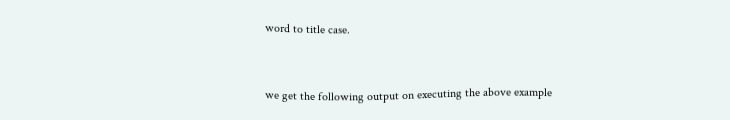word to title case.


we get the following output on executing the above example